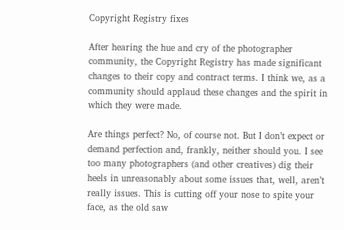Copyright Registry fixes

After hearing the hue and cry of the photographer community, the Copyright Registry has made significant changes to their copy and contract terms. I think we, as a community should applaud these changes and the spirit in which they were made.

Are things perfect? No, of course not. But I don’t expect or demand perfection and, frankly, neither should you. I see too many photographers (and other creatives) dig their heels in unreasonably about some issues that, well, aren’t really issues. This is cutting off your nose to spite your face, as the old saw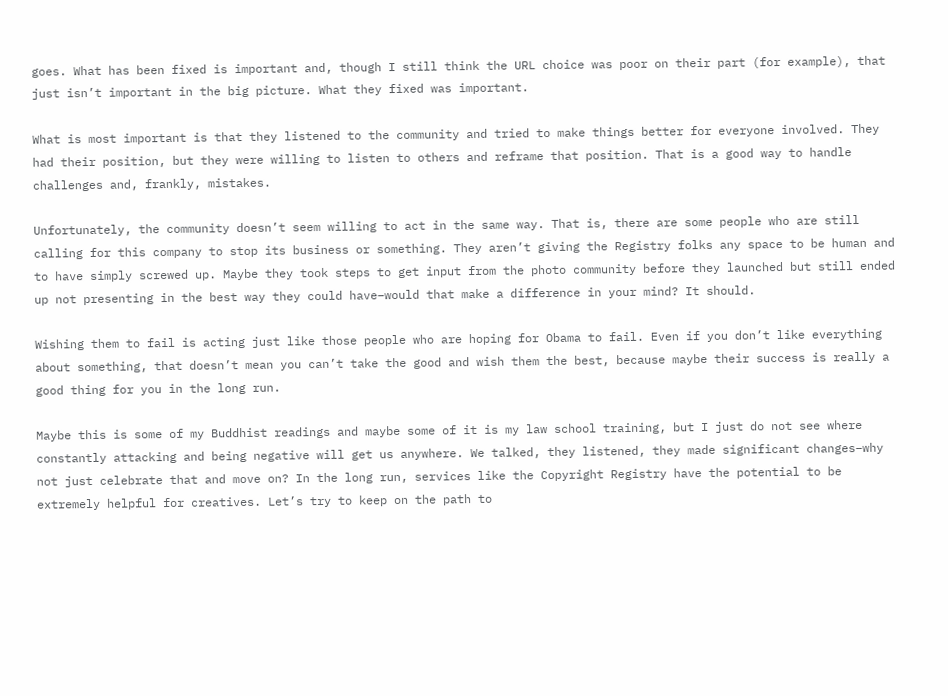goes. What has been fixed is important and, though I still think the URL choice was poor on their part (for example), that just isn’t important in the big picture. What they fixed was important.

What is most important is that they listened to the community and tried to make things better for everyone involved. They had their position, but they were willing to listen to others and reframe that position. That is a good way to handle challenges and, frankly, mistakes.

Unfortunately, the community doesn’t seem willing to act in the same way. That is, there are some people who are still calling for this company to stop its business or something. They aren’t giving the Registry folks any space to be human and to have simply screwed up. Maybe they took steps to get input from the photo community before they launched but still ended up not presenting in the best way they could have–would that make a difference in your mind? It should.

Wishing them to fail is acting just like those people who are hoping for Obama to fail. Even if you don’t like everything about something, that doesn’t mean you can’t take the good and wish them the best, because maybe their success is really a good thing for you in the long run.

Maybe this is some of my Buddhist readings and maybe some of it is my law school training, but I just do not see where constantly attacking and being negative will get us anywhere. We talked, they listened, they made significant changes–why not just celebrate that and move on? In the long run, services like the Copyright Registry have the potential to be extremely helpful for creatives. Let’s try to keep on the path to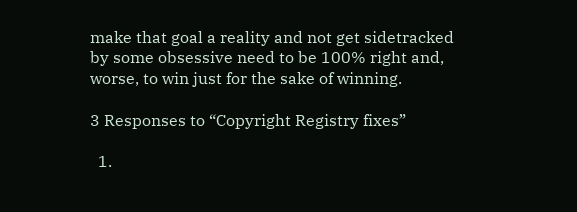make that goal a reality and not get sidetracked by some obsessive need to be 100% right and, worse, to win just for the sake of winning.

3 Responses to “Copyright Registry fixes”

  1.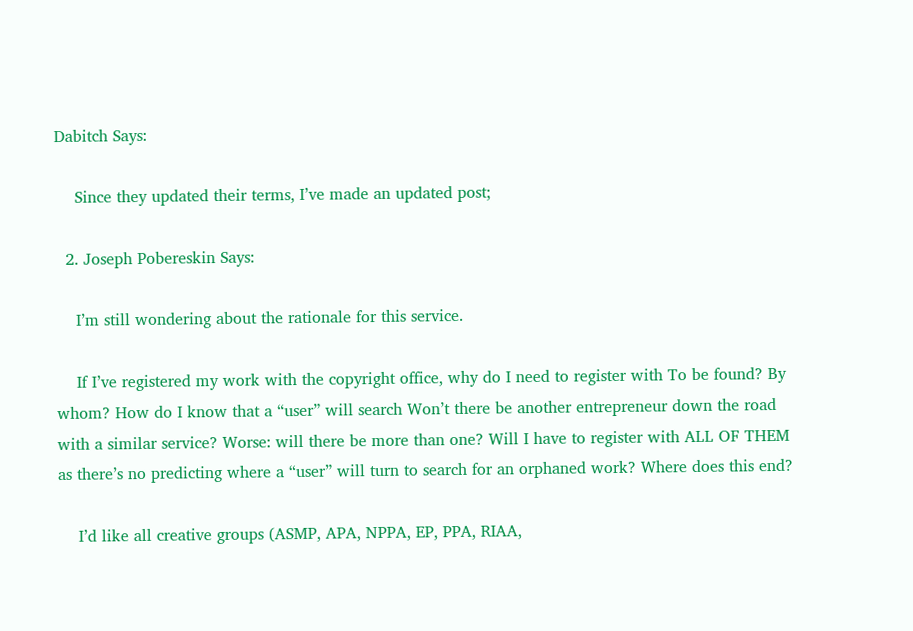Dabitch Says:

    Since they updated their terms, I’ve made an updated post;

  2. Joseph Pobereskin Says:

    I’m still wondering about the rationale for this service.

    If I’ve registered my work with the copyright office, why do I need to register with To be found? By whom? How do I know that a “user” will search Won’t there be another entrepreneur down the road with a similar service? Worse: will there be more than one? Will I have to register with ALL OF THEM as there’s no predicting where a “user” will turn to search for an orphaned work? Where does this end?

    I’d like all creative groups (ASMP, APA, NPPA, EP, PPA, RIAA,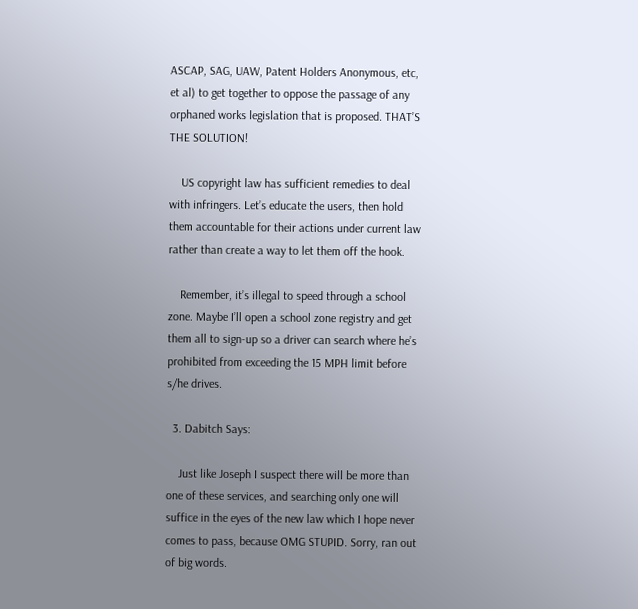ASCAP, SAG, UAW, Patent Holders Anonymous, etc, et al) to get together to oppose the passage of any orphaned works legislation that is proposed. THAT’S THE SOLUTION!

    US copyright law has sufficient remedies to deal with infringers. Let’s educate the users, then hold them accountable for their actions under current law rather than create a way to let them off the hook.

    Remember, it’s illegal to speed through a school zone. Maybe I’ll open a school zone registry and get them all to sign-up so a driver can search where he’s prohibited from exceeding the 15 MPH limit before s/he drives.

  3. Dabitch Says:

    Just like Joseph I suspect there will be more than one of these services, and searching only one will suffice in the eyes of the new law which I hope never comes to pass, because OMG STUPID. Sorry, ran out of big words.